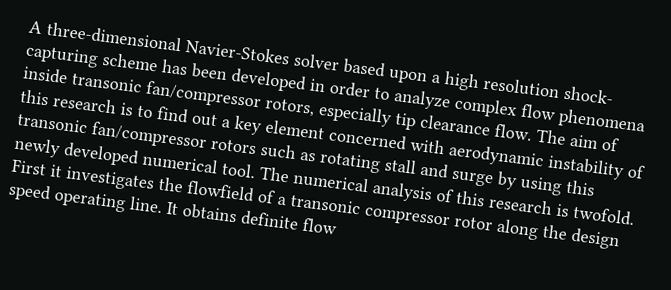A three-dimensional Navier-Stokes solver based upon a high resolution shock-capturing scheme has been developed in order to analyze complex flow phenomena inside transonic fan/compressor rotors, especially tip clearance flow. The aim of this research is to find out a key element concerned with aerodynamic instability of transonic fan/compressor rotors such as rotating stall and surge by using this newly developed numerical tool. The numerical analysis of this research is twofold. First it investigates the flowfield of a transonic compressor rotor along the design speed operating line. It obtains definite flow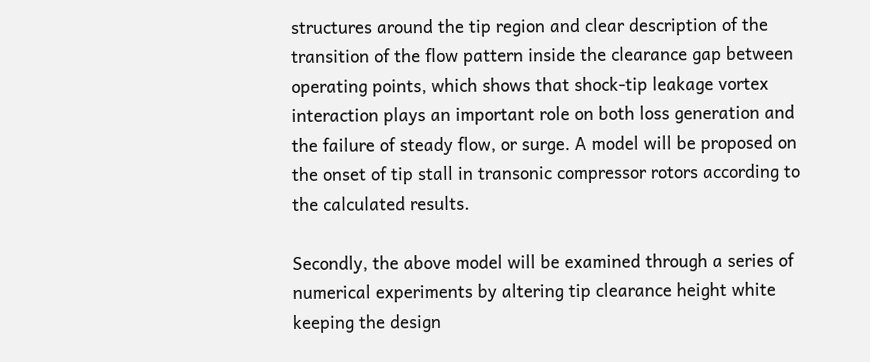structures around the tip region and clear description of the transition of the flow pattern inside the clearance gap between operating points, which shows that shock-tip leakage vortex interaction plays an important role on both loss generation and the failure of steady flow, or surge. A model will be proposed on the onset of tip stall in transonic compressor rotors according to the calculated results.

Secondly, the above model will be examined through a series of numerical experiments by altering tip clearance height white keeping the design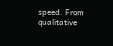speed. From qualitative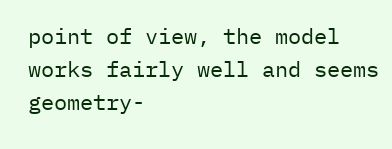point of view, the model works fairly well and seems geometry-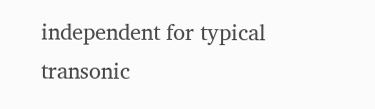independent for typical transonic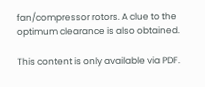fan/compressor rotors. A clue to the optimum clearance is also obtained.

This content is only available via PDF.